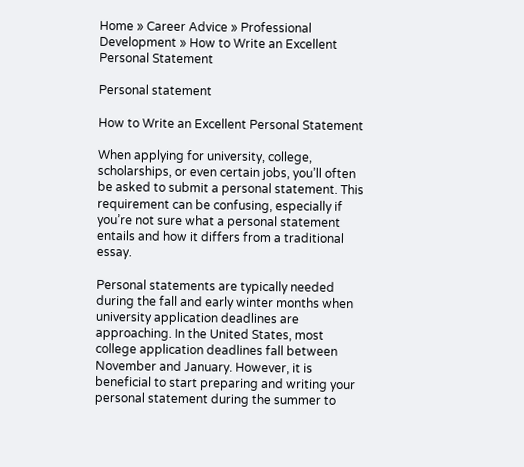Home » Career Advice » Professional Development » How to Write an Excellent Personal Statement

Personal statement

How to Write an Excellent Personal Statement

When applying for university, college, scholarships, or even certain jobs, you’ll often be asked to submit a personal statement. This requirement can be confusing, especially if you’re not sure what a personal statement entails and how it differs from a traditional essay.

Personal statements are typically needed during the fall and early winter months when university application deadlines are approaching. In the United States, most college application deadlines fall between November and January. However, it is beneficial to start preparing and writing your personal statement during the summer to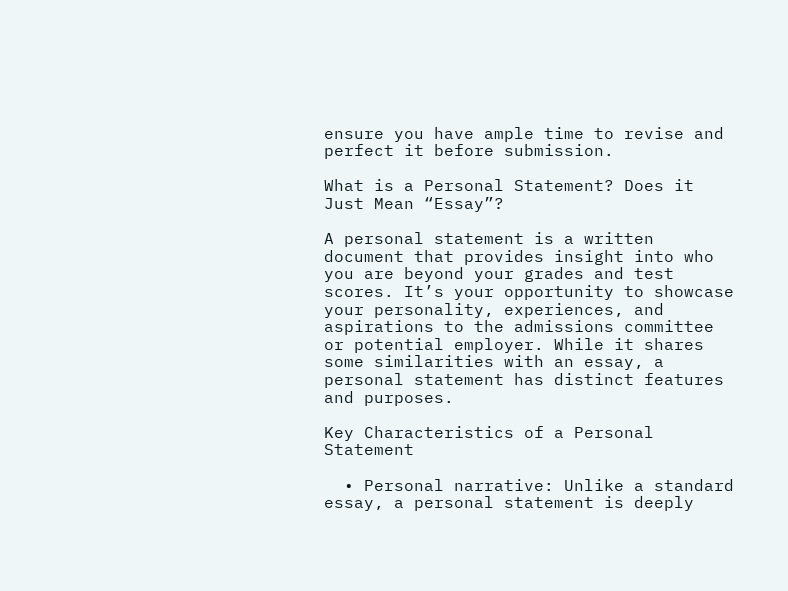ensure you have ample time to revise and perfect it before submission.

What is a Personal Statement? Does it Just Mean “Essay”?

A personal statement is a written document that provides insight into who you are beyond your grades and test scores. It’s your opportunity to showcase your personality, experiences, and aspirations to the admissions committee or potential employer. While it shares some similarities with an essay, a personal statement has distinct features and purposes.

Key Characteristics of a Personal Statement

  • Personal narrative: Unlike a standard essay, a personal statement is deeply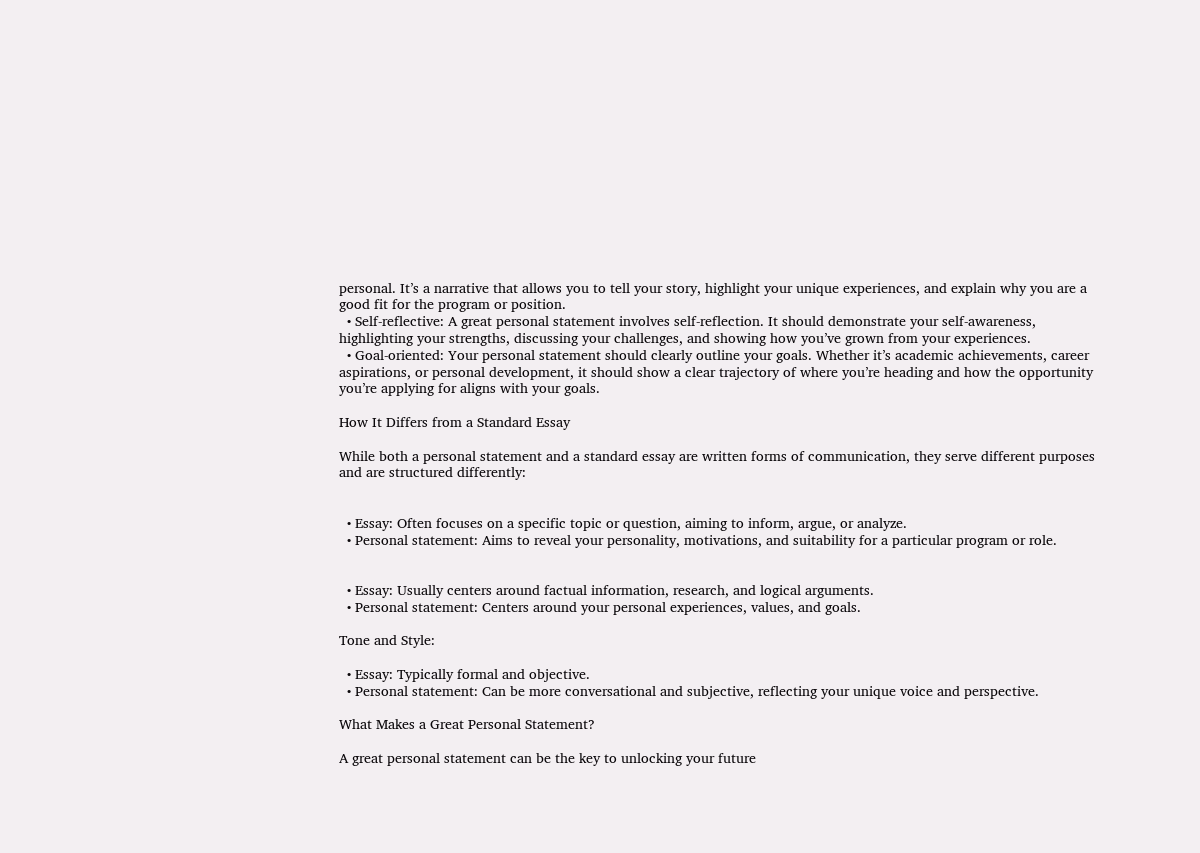personal. It’s a narrative that allows you to tell your story, highlight your unique experiences, and explain why you are a good fit for the program or position.
  • Self-reflective: A great personal statement involves self-reflection. It should demonstrate your self-awareness, highlighting your strengths, discussing your challenges, and showing how you’ve grown from your experiences.
  • Goal-oriented: Your personal statement should clearly outline your goals. Whether it’s academic achievements, career aspirations, or personal development, it should show a clear trajectory of where you’re heading and how the opportunity you’re applying for aligns with your goals.

How It Differs from a Standard Essay

While both a personal statement and a standard essay are written forms of communication, they serve different purposes and are structured differently:


  • Essay: Often focuses on a specific topic or question, aiming to inform, argue, or analyze.
  • Personal statement: Aims to reveal your personality, motivations, and suitability for a particular program or role.


  • Essay: Usually centers around factual information, research, and logical arguments.
  • Personal statement: Centers around your personal experiences, values, and goals.

Tone and Style:

  • Essay: Typically formal and objective.
  • Personal statement: Can be more conversational and subjective, reflecting your unique voice and perspective.

What Makes a Great Personal Statement?

A great personal statement can be the key to unlocking your future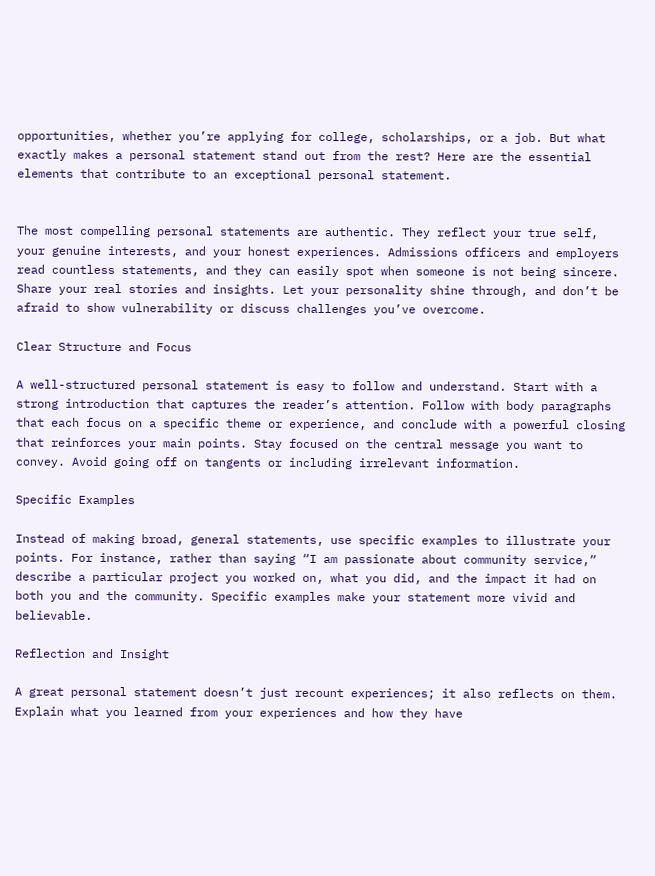opportunities, whether you’re applying for college, scholarships, or a job. But what exactly makes a personal statement stand out from the rest? Here are the essential elements that contribute to an exceptional personal statement.


The most compelling personal statements are authentic. They reflect your true self, your genuine interests, and your honest experiences. Admissions officers and employers read countless statements, and they can easily spot when someone is not being sincere. Share your real stories and insights. Let your personality shine through, and don’t be afraid to show vulnerability or discuss challenges you’ve overcome.

Clear Structure and Focus

A well-structured personal statement is easy to follow and understand. Start with a strong introduction that captures the reader’s attention. Follow with body paragraphs that each focus on a specific theme or experience, and conclude with a powerful closing that reinforces your main points. Stay focused on the central message you want to convey. Avoid going off on tangents or including irrelevant information.

Specific Examples

Instead of making broad, general statements, use specific examples to illustrate your points. For instance, rather than saying “I am passionate about community service,” describe a particular project you worked on, what you did, and the impact it had on both you and the community. Specific examples make your statement more vivid and believable.

Reflection and Insight

A great personal statement doesn’t just recount experiences; it also reflects on them. Explain what you learned from your experiences and how they have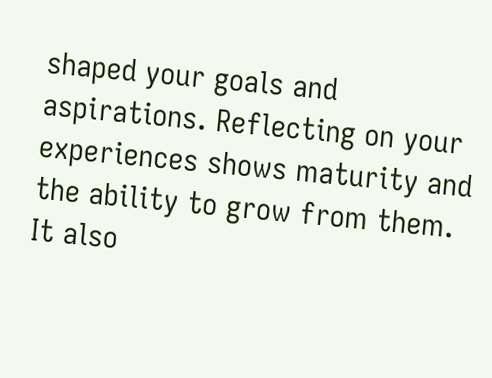shaped your goals and aspirations. Reflecting on your experiences shows maturity and the ability to grow from them. It also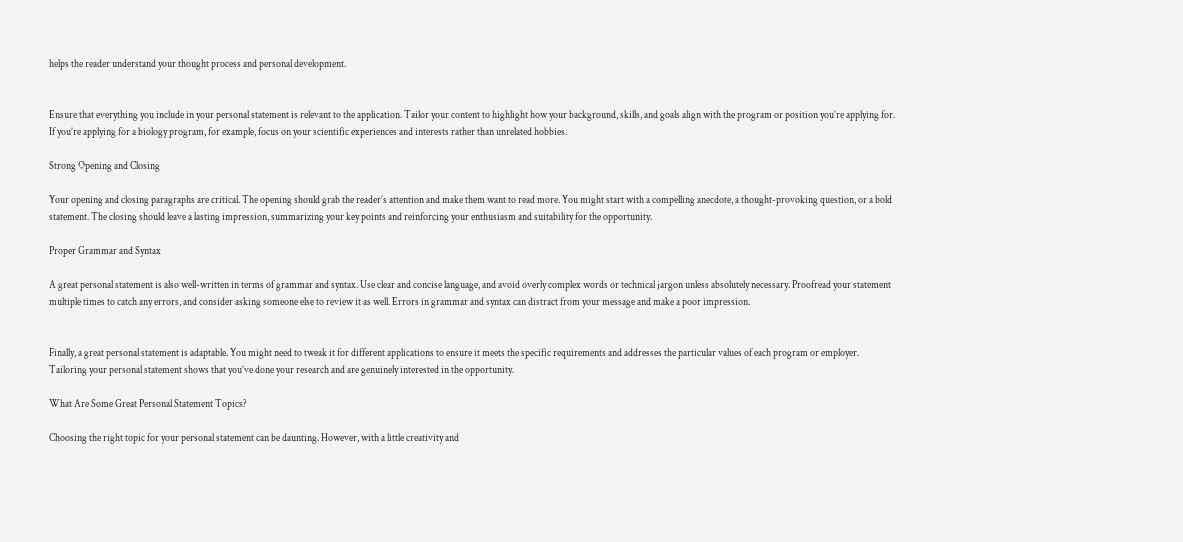helps the reader understand your thought process and personal development.


Ensure that everything you include in your personal statement is relevant to the application. Tailor your content to highlight how your background, skills, and goals align with the program or position you’re applying for. If you’re applying for a biology program, for example, focus on your scientific experiences and interests rather than unrelated hobbies.

Strong Opening and Closing

Your opening and closing paragraphs are critical. The opening should grab the reader’s attention and make them want to read more. You might start with a compelling anecdote, a thought-provoking question, or a bold statement. The closing should leave a lasting impression, summarizing your key points and reinforcing your enthusiasm and suitability for the opportunity.

Proper Grammar and Syntax

A great personal statement is also well-written in terms of grammar and syntax. Use clear and concise language, and avoid overly complex words or technical jargon unless absolutely necessary. Proofread your statement multiple times to catch any errors, and consider asking someone else to review it as well. Errors in grammar and syntax can distract from your message and make a poor impression.


Finally, a great personal statement is adaptable. You might need to tweak it for different applications to ensure it meets the specific requirements and addresses the particular values of each program or employer. Tailoring your personal statement shows that you’ve done your research and are genuinely interested in the opportunity.

What Are Some Great Personal Statement Topics?

Choosing the right topic for your personal statement can be daunting. However, with a little creativity and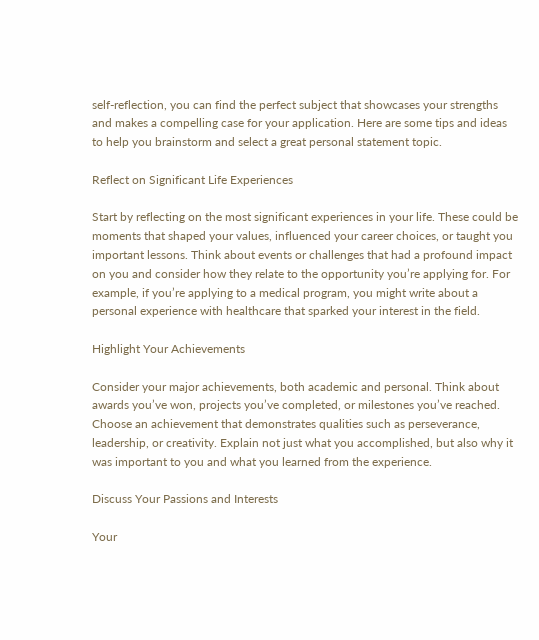self-reflection, you can find the perfect subject that showcases your strengths and makes a compelling case for your application. Here are some tips and ideas to help you brainstorm and select a great personal statement topic.

Reflect on Significant Life Experiences

Start by reflecting on the most significant experiences in your life. These could be moments that shaped your values, influenced your career choices, or taught you important lessons. Think about events or challenges that had a profound impact on you and consider how they relate to the opportunity you’re applying for. For example, if you’re applying to a medical program, you might write about a personal experience with healthcare that sparked your interest in the field.

Highlight Your Achievements

Consider your major achievements, both academic and personal. Think about awards you’ve won, projects you’ve completed, or milestones you’ve reached. Choose an achievement that demonstrates qualities such as perseverance, leadership, or creativity. Explain not just what you accomplished, but also why it was important to you and what you learned from the experience.

Discuss Your Passions and Interests

Your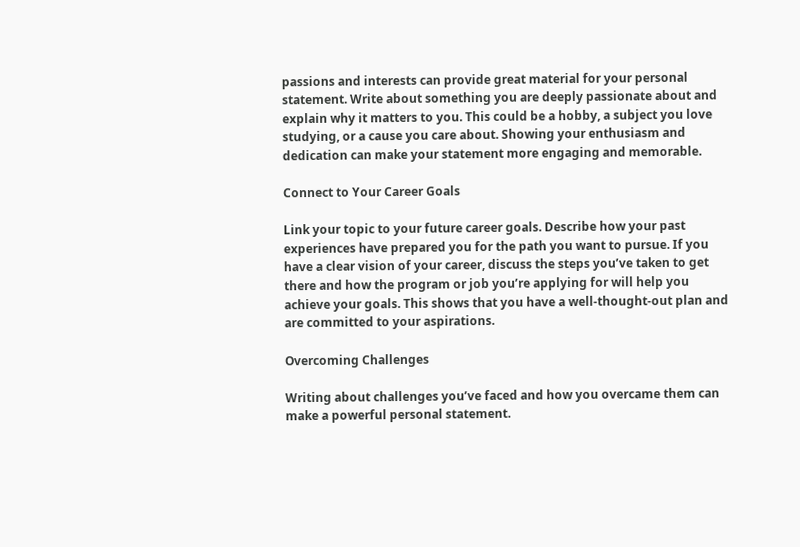passions and interests can provide great material for your personal statement. Write about something you are deeply passionate about and explain why it matters to you. This could be a hobby, a subject you love studying, or a cause you care about. Showing your enthusiasm and dedication can make your statement more engaging and memorable.

Connect to Your Career Goals

Link your topic to your future career goals. Describe how your past experiences have prepared you for the path you want to pursue. If you have a clear vision of your career, discuss the steps you’ve taken to get there and how the program or job you’re applying for will help you achieve your goals. This shows that you have a well-thought-out plan and are committed to your aspirations.

Overcoming Challenges

Writing about challenges you’ve faced and how you overcame them can make a powerful personal statement.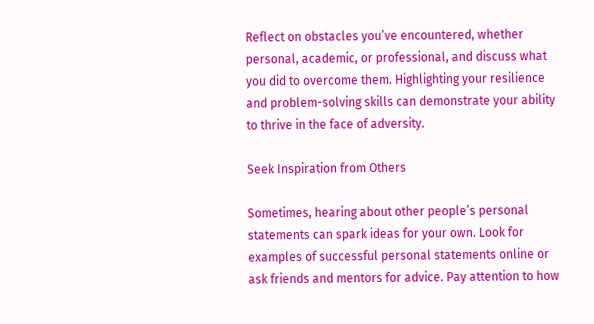Reflect on obstacles you’ve encountered, whether personal, academic, or professional, and discuss what you did to overcome them. Highlighting your resilience and problem-solving skills can demonstrate your ability to thrive in the face of adversity.

Seek Inspiration from Others

Sometimes, hearing about other people’s personal statements can spark ideas for your own. Look for examples of successful personal statements online or ask friends and mentors for advice. Pay attention to how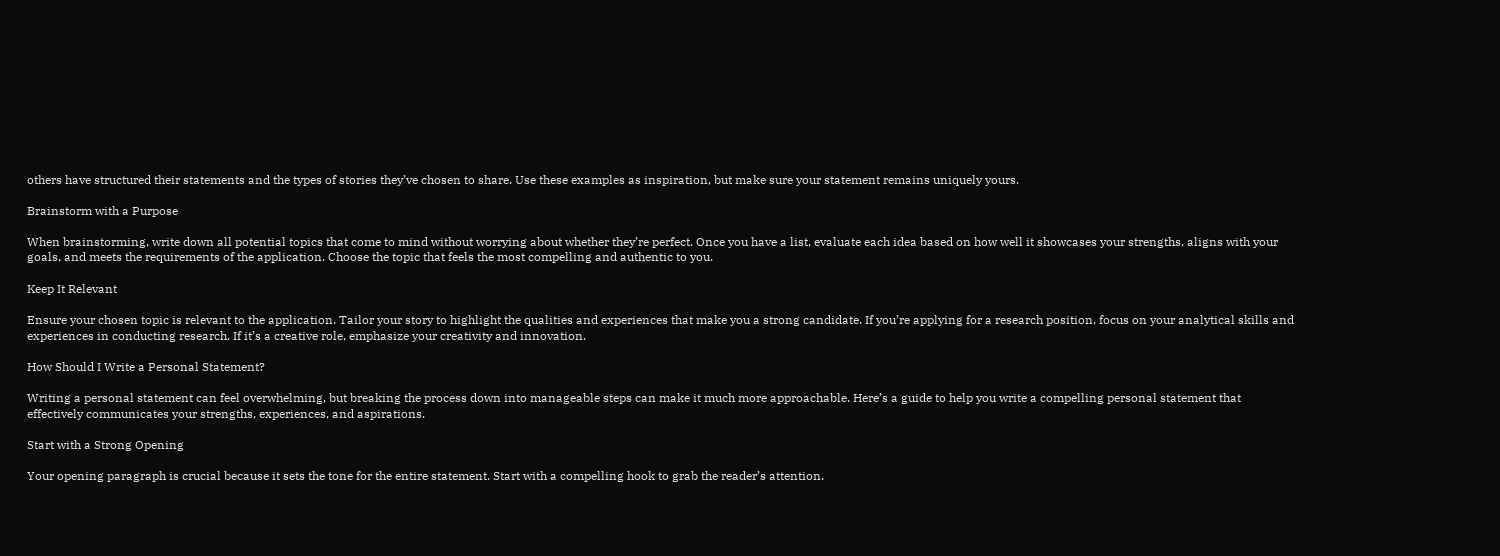others have structured their statements and the types of stories they’ve chosen to share. Use these examples as inspiration, but make sure your statement remains uniquely yours.

Brainstorm with a Purpose

When brainstorming, write down all potential topics that come to mind without worrying about whether they’re perfect. Once you have a list, evaluate each idea based on how well it showcases your strengths, aligns with your goals, and meets the requirements of the application. Choose the topic that feels the most compelling and authentic to you.

Keep It Relevant

Ensure your chosen topic is relevant to the application. Tailor your story to highlight the qualities and experiences that make you a strong candidate. If you’re applying for a research position, focus on your analytical skills and experiences in conducting research. If it’s a creative role, emphasize your creativity and innovation.

How Should I Write a Personal Statement?

Writing a personal statement can feel overwhelming, but breaking the process down into manageable steps can make it much more approachable. Here’s a guide to help you write a compelling personal statement that effectively communicates your strengths, experiences, and aspirations.

Start with a Strong Opening

Your opening paragraph is crucial because it sets the tone for the entire statement. Start with a compelling hook to grab the reader’s attention.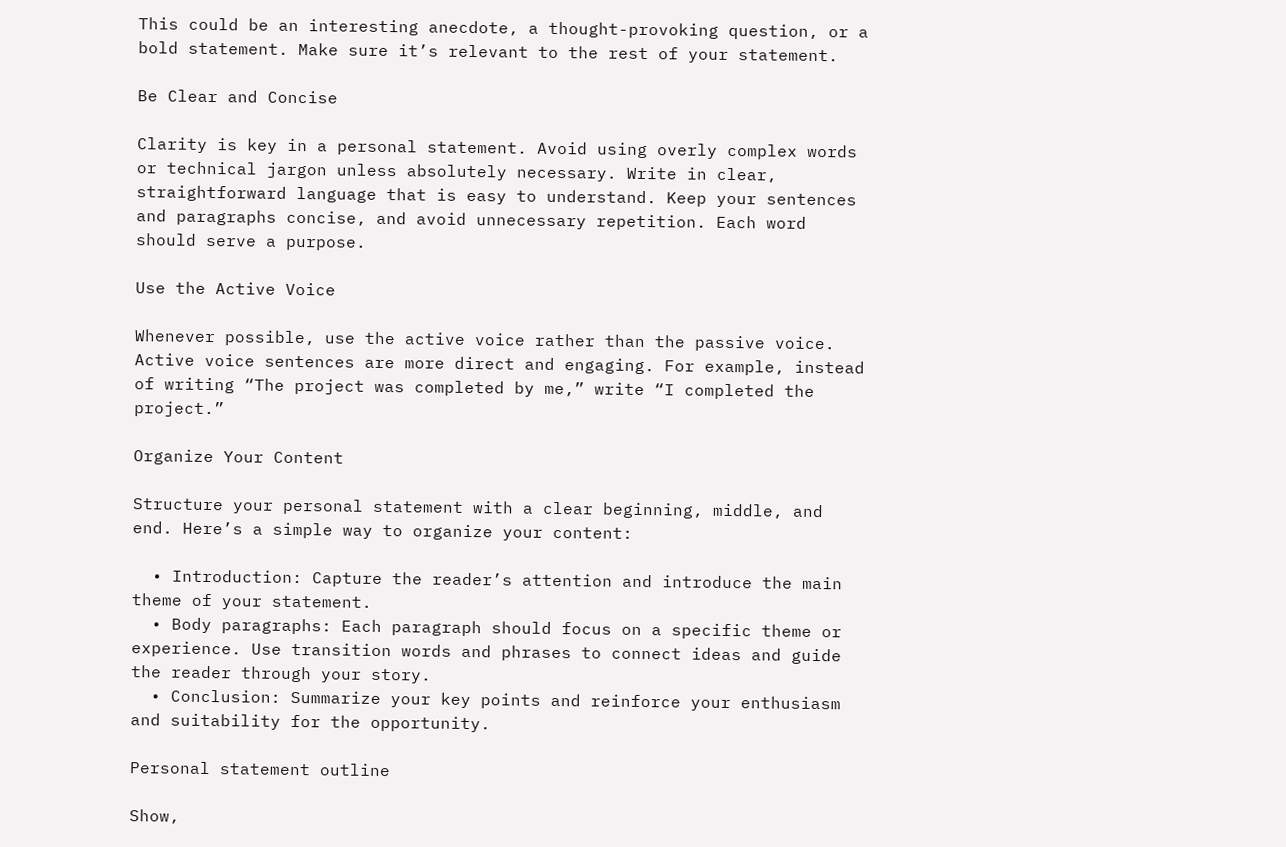This could be an interesting anecdote, a thought-provoking question, or a bold statement. Make sure it’s relevant to the rest of your statement.

Be Clear and Concise

Clarity is key in a personal statement. Avoid using overly complex words or technical jargon unless absolutely necessary. Write in clear, straightforward language that is easy to understand. Keep your sentences and paragraphs concise, and avoid unnecessary repetition. Each word should serve a purpose.

Use the Active Voice

Whenever possible, use the active voice rather than the passive voice. Active voice sentences are more direct and engaging. For example, instead of writing “The project was completed by me,” write “I completed the project.”

Organize Your Content

Structure your personal statement with a clear beginning, middle, and end. Here’s a simple way to organize your content:

  • Introduction: Capture the reader’s attention and introduce the main theme of your statement.
  • Body paragraphs: Each paragraph should focus on a specific theme or experience. Use transition words and phrases to connect ideas and guide the reader through your story.
  • Conclusion: Summarize your key points and reinforce your enthusiasm and suitability for the opportunity.

Personal statement outline

Show,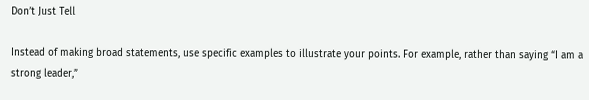Don’t Just Tell

Instead of making broad statements, use specific examples to illustrate your points. For example, rather than saying “I am a strong leader,”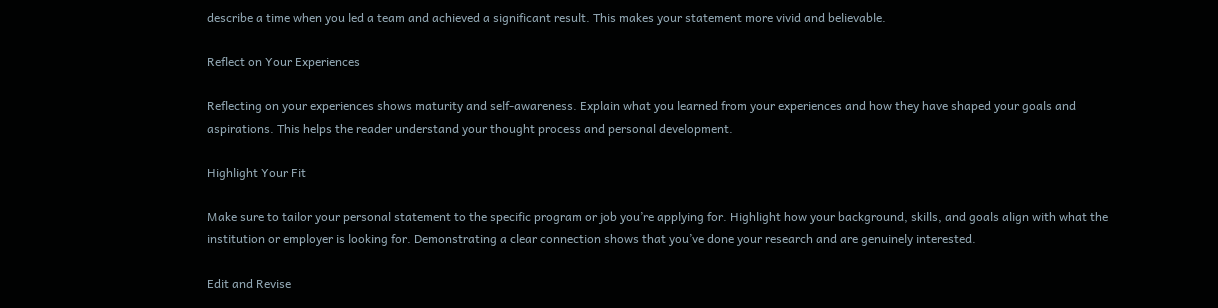describe a time when you led a team and achieved a significant result. This makes your statement more vivid and believable.

Reflect on Your Experiences

Reflecting on your experiences shows maturity and self-awareness. Explain what you learned from your experiences and how they have shaped your goals and aspirations. This helps the reader understand your thought process and personal development.

Highlight Your Fit

Make sure to tailor your personal statement to the specific program or job you’re applying for. Highlight how your background, skills, and goals align with what the institution or employer is looking for. Demonstrating a clear connection shows that you’ve done your research and are genuinely interested.

Edit and Revise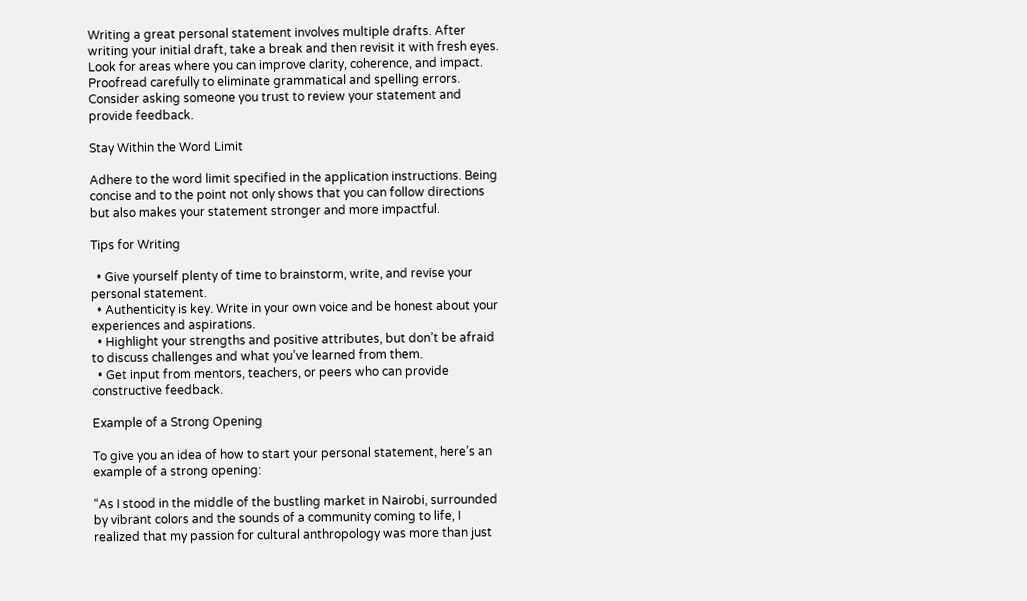Writing a great personal statement involves multiple drafts. After writing your initial draft, take a break and then revisit it with fresh eyes. Look for areas where you can improve clarity, coherence, and impact. Proofread carefully to eliminate grammatical and spelling errors. Consider asking someone you trust to review your statement and provide feedback.

Stay Within the Word Limit

Adhere to the word limit specified in the application instructions. Being concise and to the point not only shows that you can follow directions but also makes your statement stronger and more impactful.

Tips for Writing

  • Give yourself plenty of time to brainstorm, write, and revise your personal statement.
  • Authenticity is key. Write in your own voice and be honest about your experiences and aspirations.
  • Highlight your strengths and positive attributes, but don’t be afraid to discuss challenges and what you’ve learned from them.
  • Get input from mentors, teachers, or peers who can provide constructive feedback.

Example of a Strong Opening

To give you an idea of how to start your personal statement, here’s an example of a strong opening:

“As I stood in the middle of the bustling market in Nairobi, surrounded by vibrant colors and the sounds of a community coming to life, I realized that my passion for cultural anthropology was more than just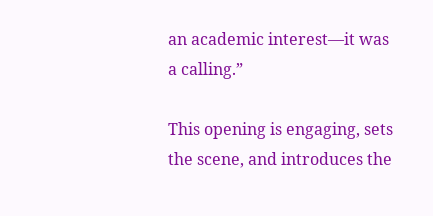an academic interest—it was a calling.”

This opening is engaging, sets the scene, and introduces the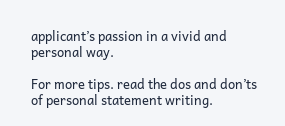applicant’s passion in a vivid and personal way.

For more tips. read the dos and don’ts of personal statement writing.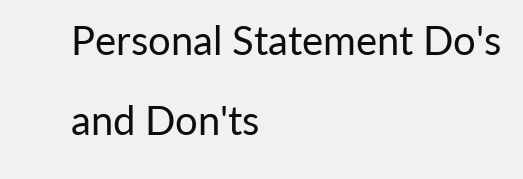Personal Statement Do's and Don'ts